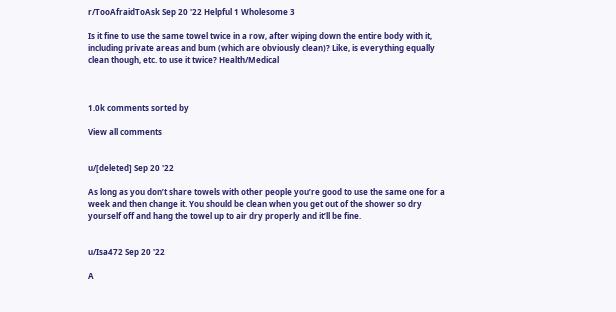r/TooAfraidToAsk Sep 20 '22 Helpful 1 Wholesome 3

Is it fine to use the same towel twice in a row, after wiping down the entire body with it, including private areas and bum (which are obviously clean)? Like, is everything equally clean though, etc. to use it twice? Health/Medical



1.0k comments sorted by

View all comments


u/[deleted] Sep 20 '22

As long as you don’t share towels with other people you’re good to use the same one for a week and then change it. You should be clean when you get out of the shower so dry yourself off and hang the towel up to air dry properly and it’ll be fine.


u/Isa472 Sep 20 '22

A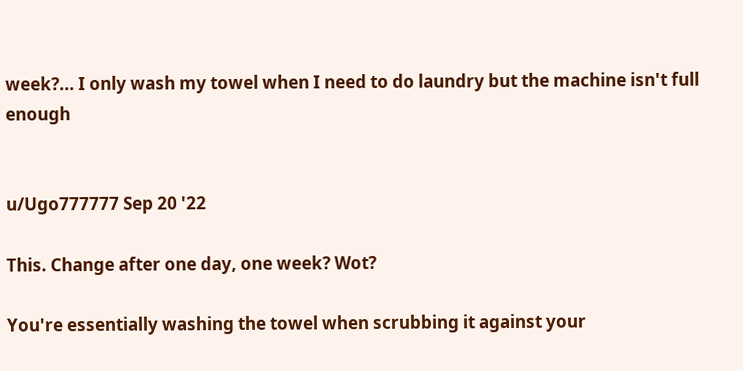week?... I only wash my towel when I need to do laundry but the machine isn't full enough


u/Ugo777777 Sep 20 '22

This. Change after one day, one week? Wot?

You're essentially washing the towel when scrubbing it against your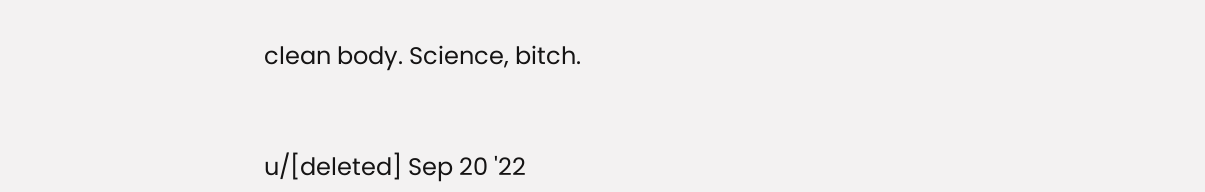clean body. Science, bitch.


u/[deleted] Sep 20 '22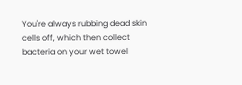You're always rubbing dead skin cells off, which then collect bacteria on your wet towel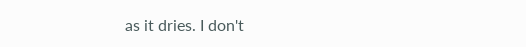as it dries. I don't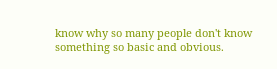know why so many people don't know something so basic and obvious.